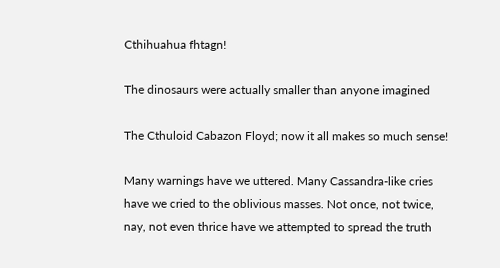Cthihuahua fhtagn!

The dinosaurs were actually smaller than anyone imagined

The Cthuloid Cabazon Floyd; now it all makes so much sense!

Many warnings have we uttered. Many Cassandra-like cries have we cried to the oblivious masses. Not once, not twice, nay, not even thrice have we attempted to spread the truth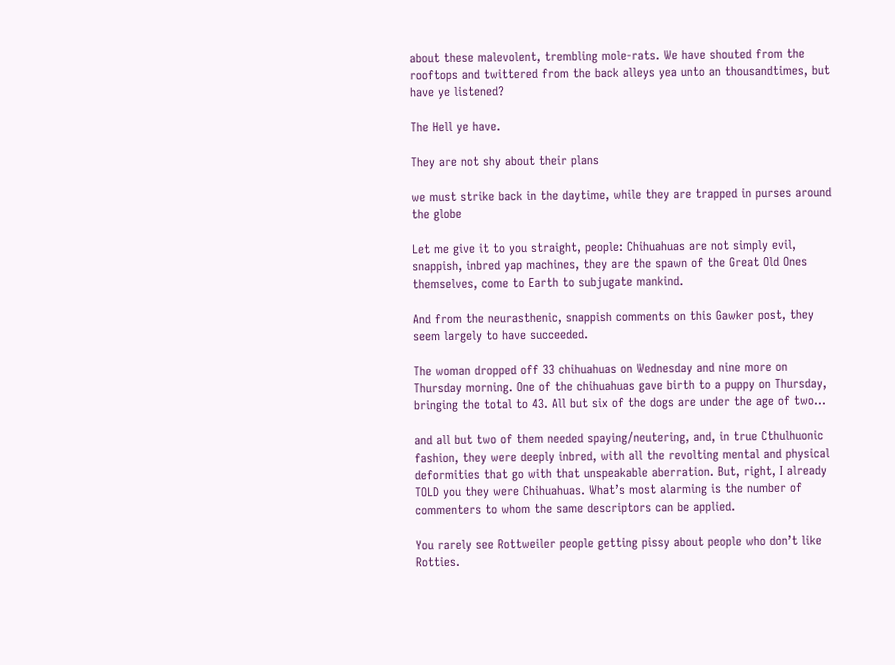about these malevolent, trembling mole-rats. We have shouted from the rooftops and twittered from the back alleys yea unto an thousandtimes, but have ye listened?

The Hell ye have.

They are not shy about their plans

we must strike back in the daytime, while they are trapped in purses around the globe

Let me give it to you straight, people: Chihuahuas are not simply evil, snappish, inbred yap machines, they are the spawn of the Great Old Ones themselves, come to Earth to subjugate mankind.

And from the neurasthenic, snappish comments on this Gawker post, they seem largely to have succeeded.

The woman dropped off 33 chihuahuas on Wednesday and nine more on Thursday morning. One of the chihuahuas gave birth to a puppy on Thursday, bringing the total to 43. All but six of the dogs are under the age of two…

and all but two of them needed spaying/neutering, and, in true Cthulhuonic fashion, they were deeply inbred, with all the revolting mental and physical deformities that go with that unspeakable aberration. But, right, I already TOLD you they were Chihuahuas. What’s most alarming is the number of commenters to whom the same descriptors can be applied.

You rarely see Rottweiler people getting pissy about people who don’t like Rotties.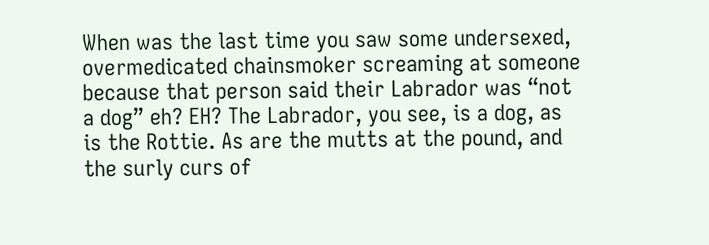When was the last time you saw some undersexed, overmedicated chainsmoker screaming at someone because that person said their Labrador was “not a dog” eh? EH? The Labrador, you see, is a dog, as is the Rottie. As are the mutts at the pound, and the surly curs of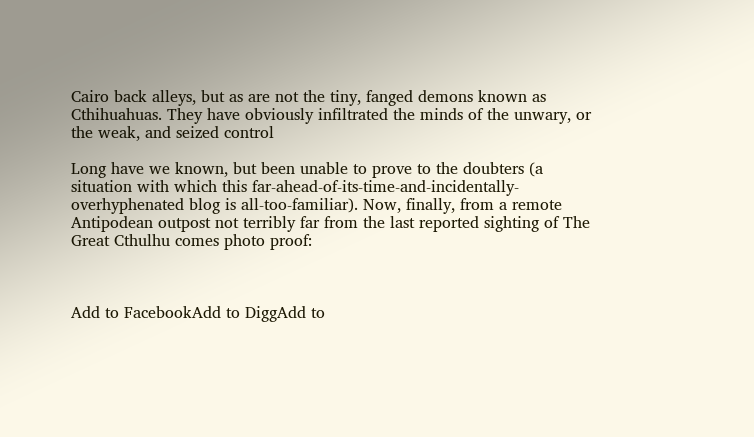Cairo back alleys, but as are not the tiny, fanged demons known as Cthihuahuas. They have obviously infiltrated the minds of the unwary, or the weak, and seized control

Long have we known, but been unable to prove to the doubters (a situation with which this far-ahead-of-its-time-and-incidentally-overhyphenated blog is all-too-familiar). Now, finally, from a remote Antipodean outpost not terribly far from the last reported sighting of The Great Cthulhu comes photo proof:



Add to FacebookAdd to DiggAdd to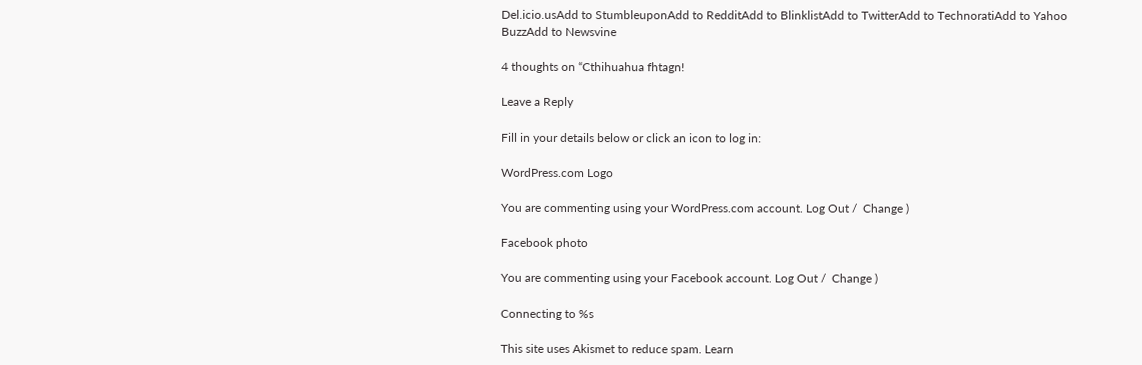Del.icio.usAdd to StumbleuponAdd to RedditAdd to BlinklistAdd to TwitterAdd to TechnoratiAdd to Yahoo BuzzAdd to Newsvine

4 thoughts on “Cthihuahua fhtagn!

Leave a Reply

Fill in your details below or click an icon to log in:

WordPress.com Logo

You are commenting using your WordPress.com account. Log Out /  Change )

Facebook photo

You are commenting using your Facebook account. Log Out /  Change )

Connecting to %s

This site uses Akismet to reduce spam. Learn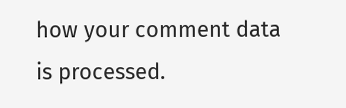how your comment data is processed.